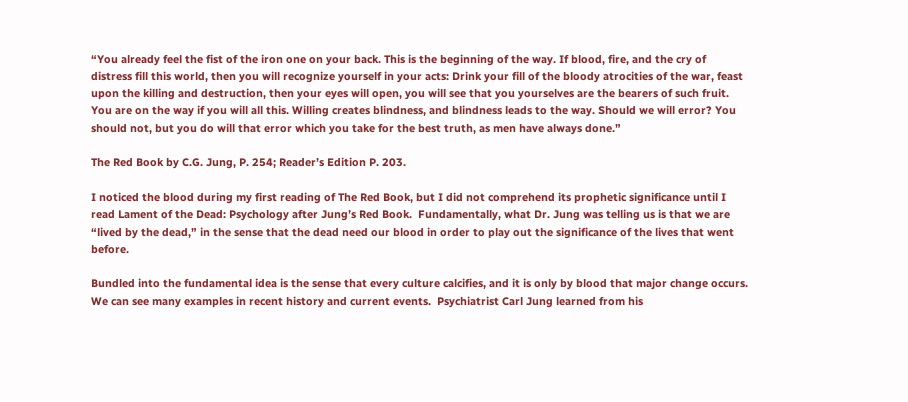“You already feel the fist of the iron one on your back. This is the beginning of the way. If blood, fire, and the cry of distress fill this world, then you will recognize yourself in your acts: Drink your fill of the bloody atrocities of the war, feast upon the killing and destruction, then your eyes will open, you will see that you yourselves are the bearers of such fruit. You are on the way if you will all this. Willing creates blindness, and blindness leads to the way. Should we will error? You should not, but you do will that error which you take for the best truth, as men have always done.”

The Red Book by C.G. Jung, P. 254; Reader’s Edition P. 203.

I noticed the blood during my first reading of The Red Book, but I did not comprehend its prophetic significance until I read Lament of the Dead: Psychology after Jung’s Red Book.  Fundamentally, what Dr. Jung was telling us is that we are “lived by the dead,” in the sense that the dead need our blood in order to play out the significance of the lives that went before.

Bundled into the fundamental idea is the sense that every culture calcifies, and it is only by blood that major change occurs.  We can see many examples in recent history and current events.  Psychiatrist Carl Jung learned from his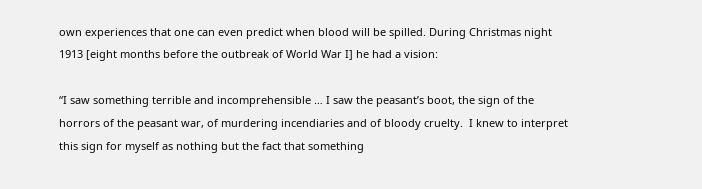own experiences that one can even predict when blood will be spilled. During Christmas night 1913 [eight months before the outbreak of World War I] he had a vision:

“I saw something terrible and incomprehensible … I saw the peasant’s boot, the sign of the horrors of the peasant war, of murdering incendiaries and of bloody cruelty.  I knew to interpret this sign for myself as nothing but the fact that something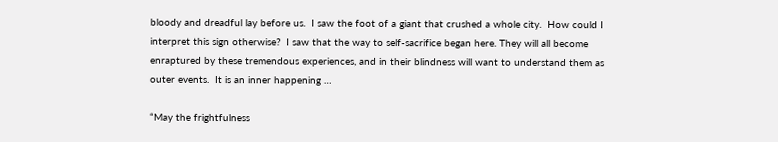bloody and dreadful lay before us.  I saw the foot of a giant that crushed a whole city.  How could I interpret this sign otherwise?  I saw that the way to self-sacrifice began here. They will all become enraptured by these tremendous experiences, and in their blindness will want to understand them as outer events.  It is an inner happening …

“May the frightfulness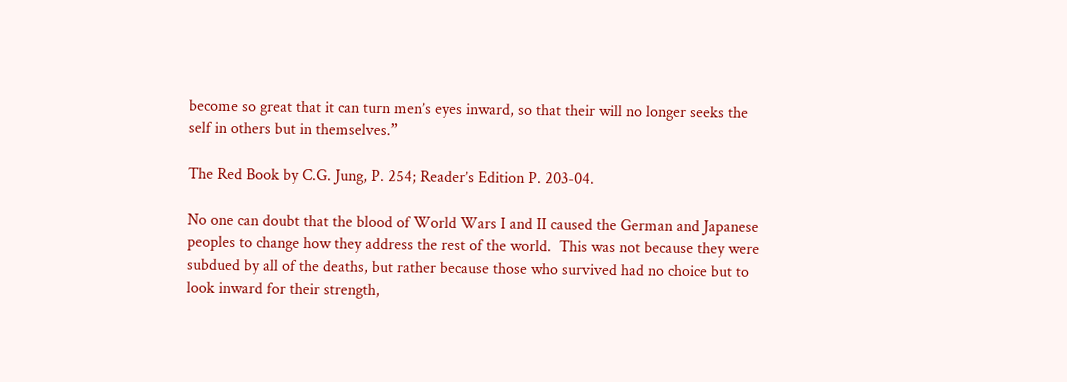become so great that it can turn men’s eyes inward, so that their will no longer seeks the self in others but in themselves.”

The Red Book by C.G. Jung, P. 254; Reader’s Edition P. 203-04.

No one can doubt that the blood of World Wars I and II caused the German and Japanese peoples to change how they address the rest of the world.  This was not because they were subdued by all of the deaths, but rather because those who survived had no choice but to look inward for their strength,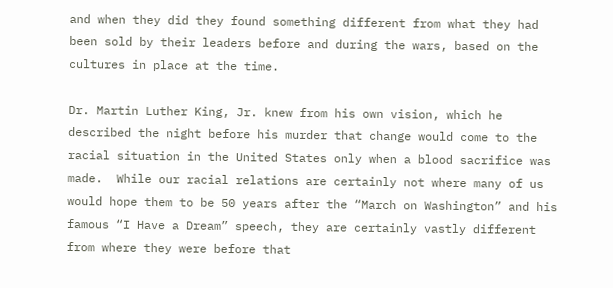and when they did they found something different from what they had been sold by their leaders before and during the wars, based on the cultures in place at the time.

Dr. Martin Luther King, Jr. knew from his own vision, which he described the night before his murder that change would come to the racial situation in the United States only when a blood sacrifice was made.  While our racial relations are certainly not where many of us would hope them to be 50 years after the “March on Washington” and his famous “I Have a Dream” speech, they are certainly vastly different from where they were before that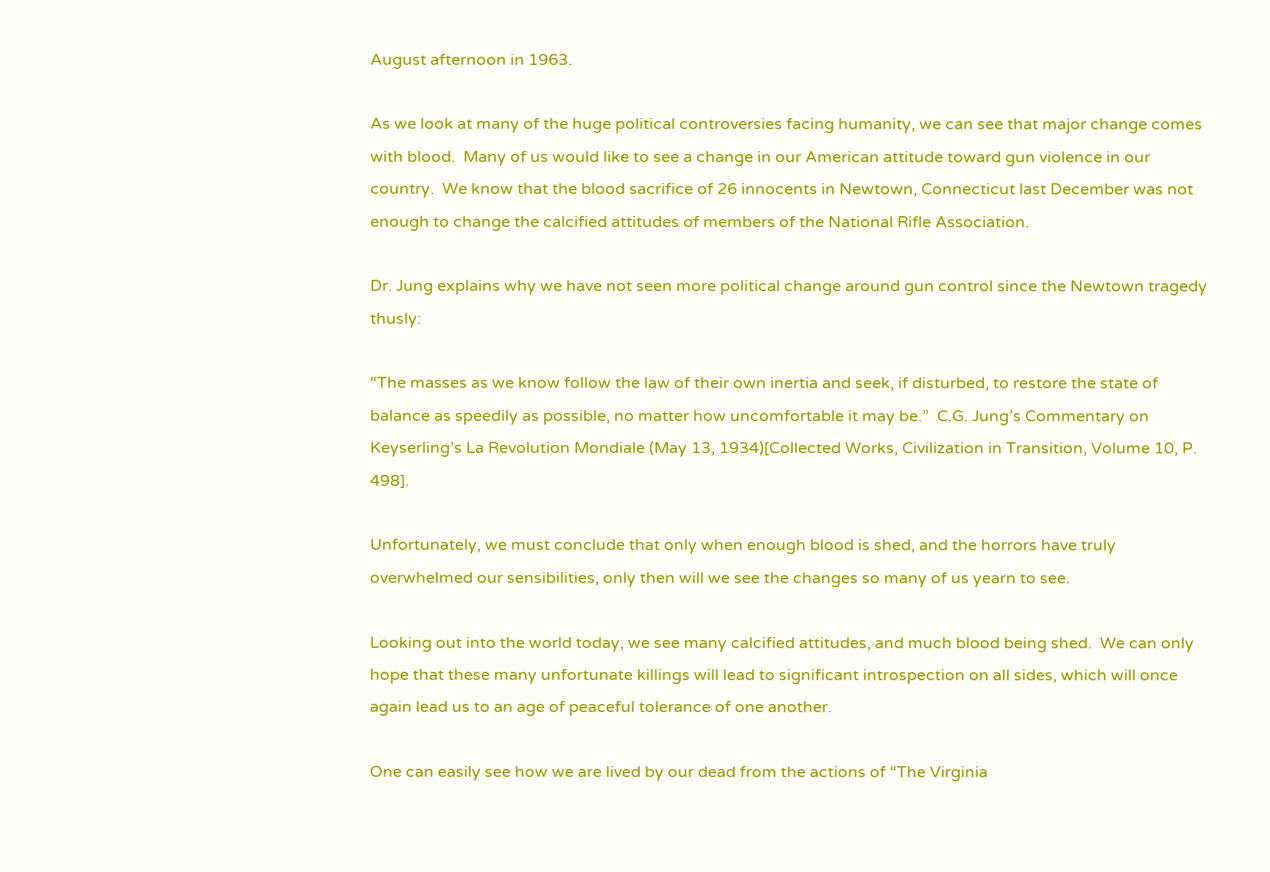August afternoon in 1963.

As we look at many of the huge political controversies facing humanity, we can see that major change comes with blood.  Many of us would like to see a change in our American attitude toward gun violence in our country.  We know that the blood sacrifice of 26 innocents in Newtown, Connecticut last December was not enough to change the calcified attitudes of members of the National Rifle Association.

Dr. Jung explains why we have not seen more political change around gun control since the Newtown tragedy thusly:

“The masses as we know follow the law of their own inertia and seek, if disturbed, to restore the state of balance as speedily as possible, no matter how uncomfortable it may be.”  C.G. Jung’s Commentary on Keyserling’s La Revolution Mondiale (May 13, 1934)[Collected Works, Civilization in Transition, Volume 10, P. 498].

Unfortunately, we must conclude that only when enough blood is shed, and the horrors have truly overwhelmed our sensibilities, only then will we see the changes so many of us yearn to see.

Looking out into the world today, we see many calcified attitudes, and much blood being shed.  We can only hope that these many unfortunate killings will lead to significant introspection on all sides, which will once again lead us to an age of peaceful tolerance of one another.

One can easily see how we are lived by our dead from the actions of “The Virginia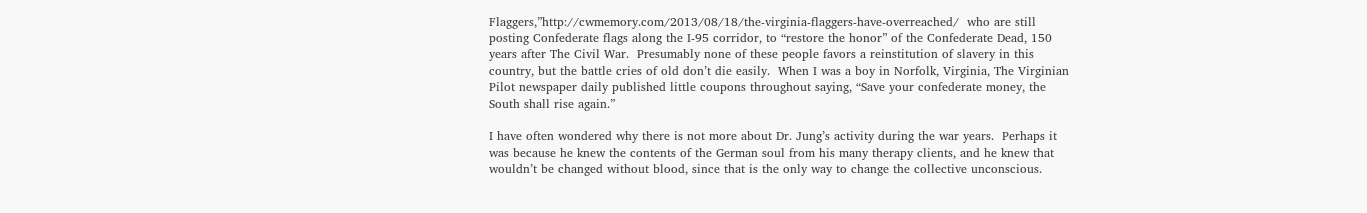Flaggers,”http://cwmemory.com/2013/08/18/the-virginia-flaggers-have-overreached/  who are still posting Confederate flags along the I-95 corridor, to “restore the honor” of the Confederate Dead, 150 years after The Civil War.  Presumably none of these people favors a reinstitution of slavery in this country, but the battle cries of old don’t die easily.  When I was a boy in Norfolk, Virginia, The Virginian Pilot newspaper daily published little coupons throughout saying, “Save your confederate money, the South shall rise again.”

I have often wondered why there is not more about Dr. Jung’s activity during the war years.  Perhaps it was because he knew the contents of the German soul from his many therapy clients, and he knew that wouldn’t be changed without blood, since that is the only way to change the collective unconscious.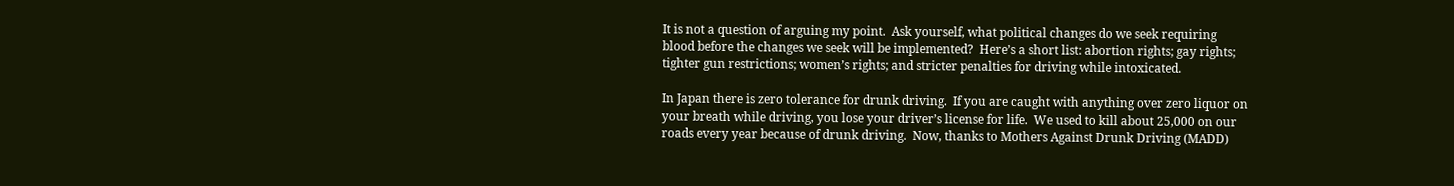It is not a question of arguing my point.  Ask yourself, what political changes do we seek requiring blood before the changes we seek will be implemented?  Here’s a short list: abortion rights; gay rights; tighter gun restrictions; women’s rights; and stricter penalties for driving while intoxicated.

In Japan there is zero tolerance for drunk driving.  If you are caught with anything over zero liquor on your breath while driving, you lose your driver’s license for life.  We used to kill about 25,000 on our roads every year because of drunk driving.  Now, thanks to Mothers Against Drunk Driving (MADD)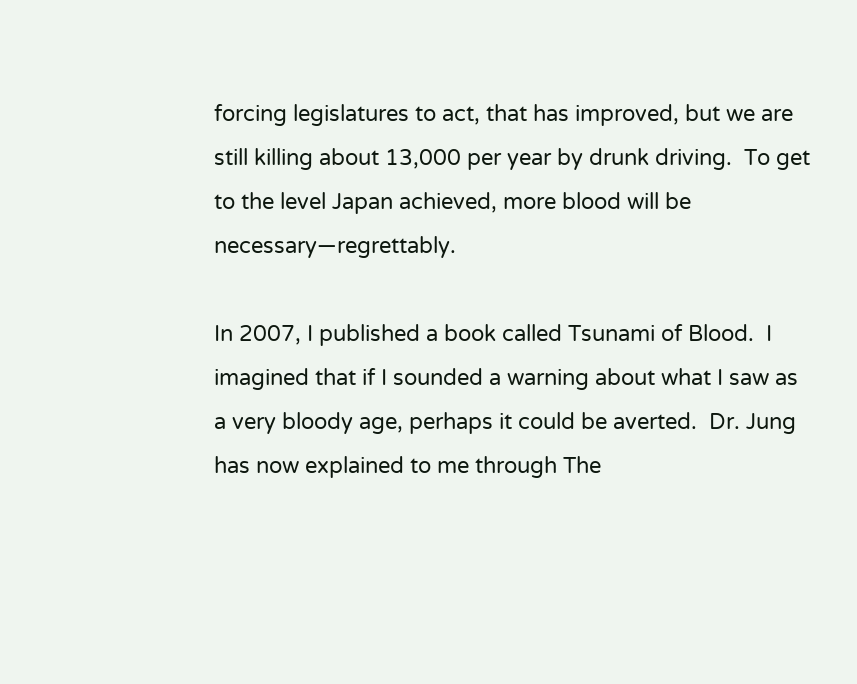forcing legislatures to act, that has improved, but we are still killing about 13,000 per year by drunk driving.  To get to the level Japan achieved, more blood will be necessary—regrettably.

In 2007, I published a book called Tsunami of Blood.  I imagined that if I sounded a warning about what I saw as a very bloody age, perhaps it could be averted.  Dr. Jung has now explained to me through The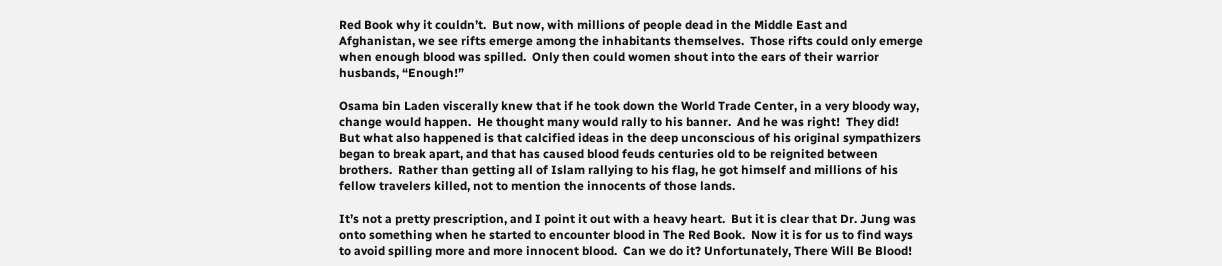Red Book why it couldn’t.  But now, with millions of people dead in the Middle East and Afghanistan, we see rifts emerge among the inhabitants themselves.  Those rifts could only emerge when enough blood was spilled.  Only then could women shout into the ears of their warrior husbands, “Enough!”

Osama bin Laden viscerally knew that if he took down the World Trade Center, in a very bloody way, change would happen.  He thought many would rally to his banner.  And he was right!  They did!  But what also happened is that calcified ideas in the deep unconscious of his original sympathizers began to break apart, and that has caused blood feuds centuries old to be reignited between brothers.  Rather than getting all of Islam rallying to his flag, he got himself and millions of his fellow travelers killed, not to mention the innocents of those lands.

It’s not a pretty prescription, and I point it out with a heavy heart.  But it is clear that Dr. Jung was onto something when he started to encounter blood in The Red Book.  Now it is for us to find ways to avoid spilling more and more innocent blood.  Can we do it? Unfortunately, There Will Be Blood!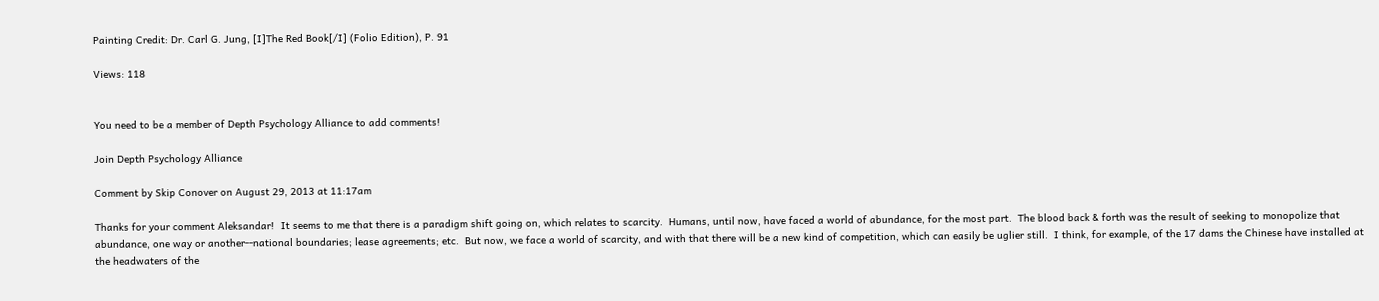Painting Credit: Dr. Carl G. Jung, [I]The Red Book[/I] (Folio Edition), P. 91

Views: 118


You need to be a member of Depth Psychology Alliance to add comments!

Join Depth Psychology Alliance

Comment by Skip Conover on August 29, 2013 at 11:17am

Thanks for your comment Aleksandar!  It seems to me that there is a paradigm shift going on, which relates to scarcity.  Humans, until now, have faced a world of abundance, for the most part.  The blood back & forth was the result of seeking to monopolize that abundance, one way or another--national boundaries; lease agreements; etc.  But now, we face a world of scarcity, and with that there will be a new kind of competition, which can easily be uglier still.  I think, for example, of the 17 dams the Chinese have installed at the headwaters of the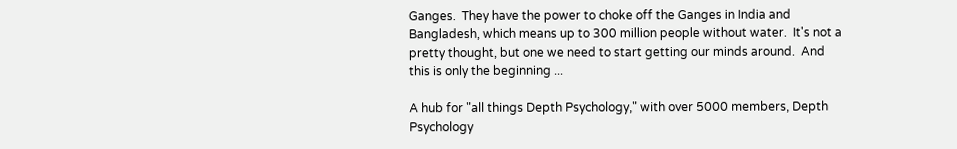Ganges.  They have the power to choke off the Ganges in India and Bangladesh, which means up to 300 million people without water.  It's not a pretty thought, but one we need to start getting our minds around.  And this is only the beginning ...

A hub for "all things Depth Psychology," with over 5000 members, Depth Psychology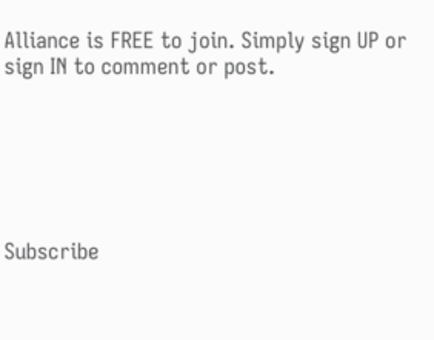Alliance is FREE to join. Simply sign UP or sign IN to comment or post.






Subscribe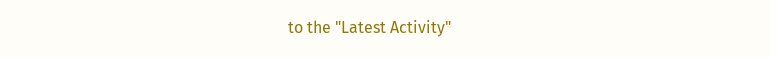to the "Latest Activity"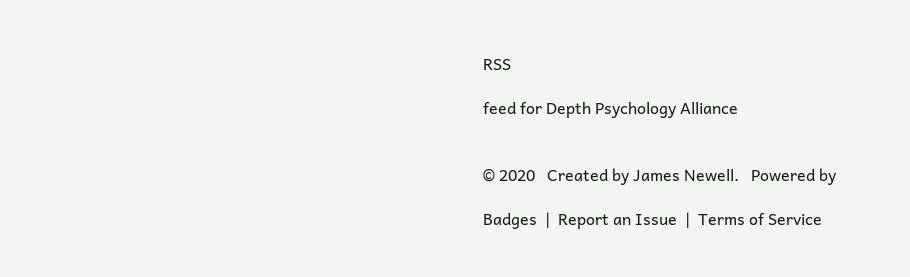RSS

feed for Depth Psychology Alliance


© 2020   Created by James Newell.   Powered by

Badges  |  Report an Issue  |  Terms of Service